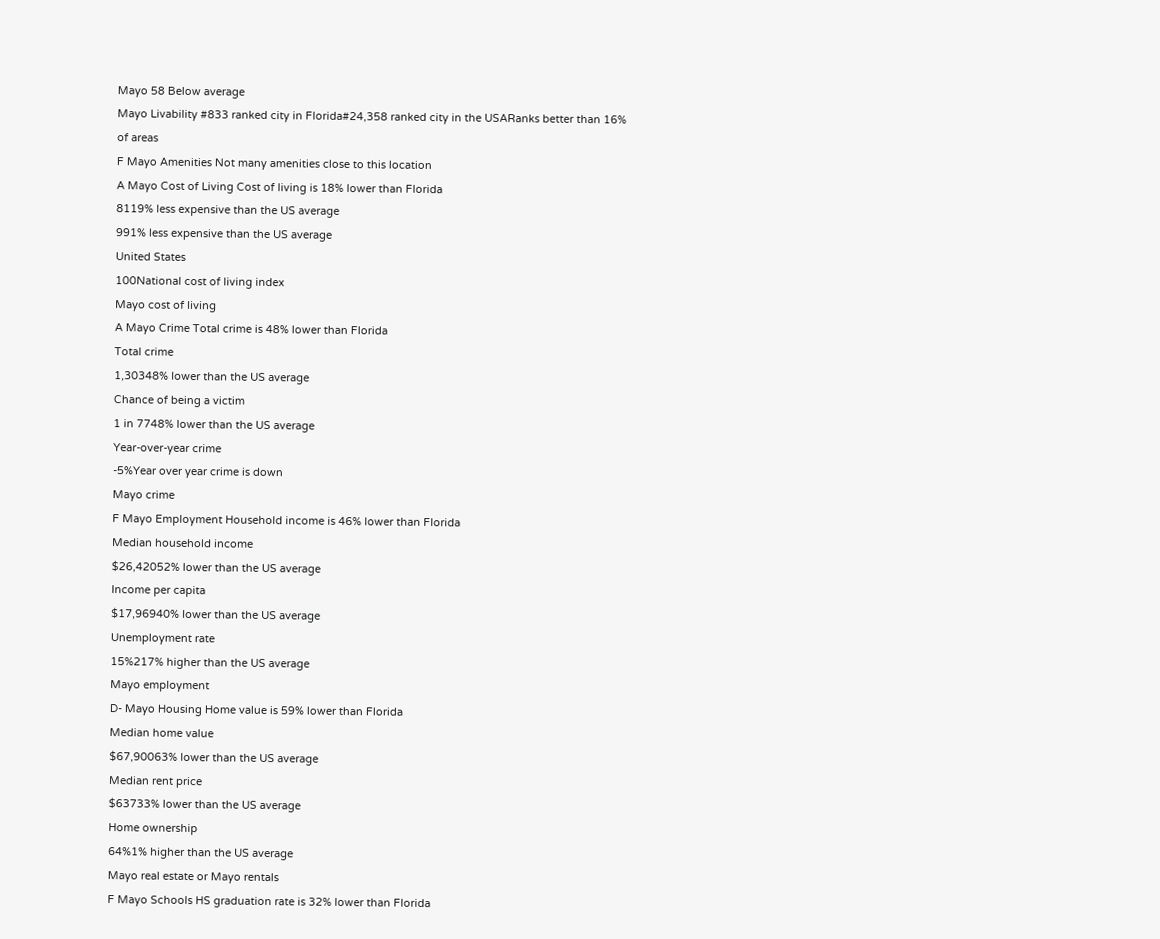Mayo 58 Below average
Mayo Livability #833 ranked city in Florida#24,358 ranked city in the USARanks better than 16% of areas
F Mayo Amenities Not many amenities close to this location
A Mayo Cost of Living Cost of living is 18% lower than Florida
8119% less expensive than the US average
991% less expensive than the US average
United States
100National cost of living index
Mayo cost of living
A Mayo Crime Total crime is 48% lower than Florida
Total crime
1,30348% lower than the US average
Chance of being a victim
1 in 7748% lower than the US average
Year-over-year crime
-5%Year over year crime is down
Mayo crime
F Mayo Employment Household income is 46% lower than Florida
Median household income
$26,42052% lower than the US average
Income per capita
$17,96940% lower than the US average
Unemployment rate
15%217% higher than the US average
Mayo employment
D- Mayo Housing Home value is 59% lower than Florida
Median home value
$67,90063% lower than the US average
Median rent price
$63733% lower than the US average
Home ownership
64%1% higher than the US average
Mayo real estate or Mayo rentals
F Mayo Schools HS graduation rate is 32% lower than Florida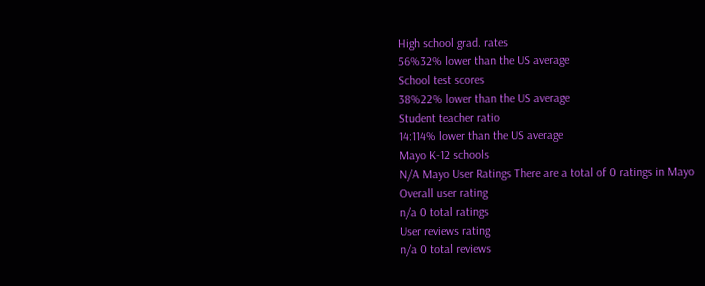High school grad. rates
56%32% lower than the US average
School test scores
38%22% lower than the US average
Student teacher ratio
14:114% lower than the US average
Mayo K-12 schools
N/A Mayo User Ratings There are a total of 0 ratings in Mayo
Overall user rating
n/a 0 total ratings
User reviews rating
n/a 0 total reviews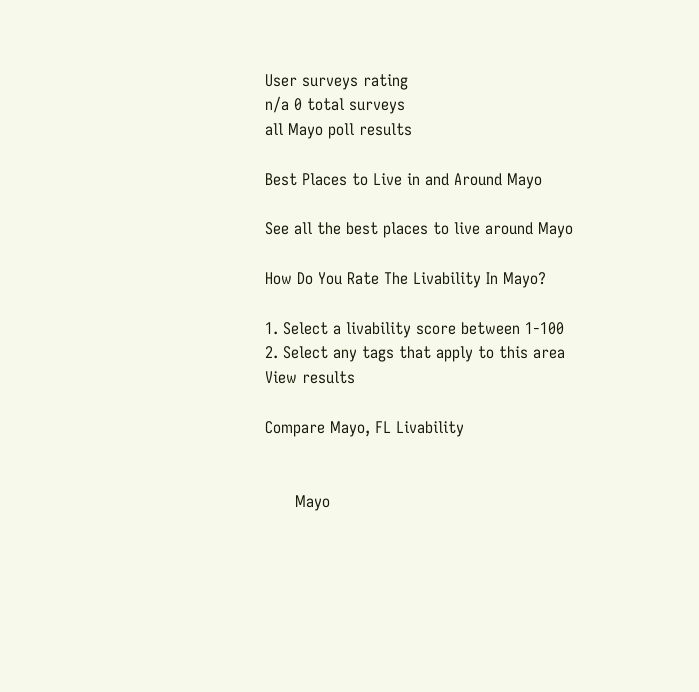User surveys rating
n/a 0 total surveys
all Mayo poll results

Best Places to Live in and Around Mayo

See all the best places to live around Mayo

How Do You Rate The Livability In Mayo?

1. Select a livability score between 1-100
2. Select any tags that apply to this area View results

Compare Mayo, FL Livability


      Mayo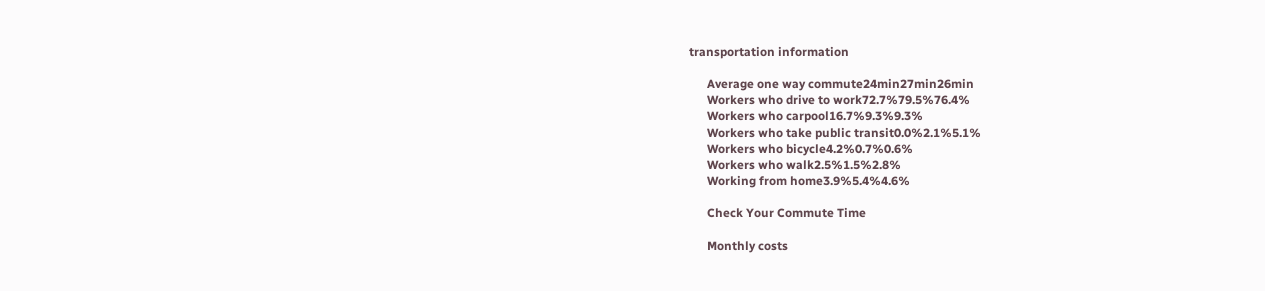transportation information

      Average one way commute24min27min26min
      Workers who drive to work72.7%79.5%76.4%
      Workers who carpool16.7%9.3%9.3%
      Workers who take public transit0.0%2.1%5.1%
      Workers who bicycle4.2%0.7%0.6%
      Workers who walk2.5%1.5%2.8%
      Working from home3.9%5.4%4.6%

      Check Your Commute Time

      Monthly costs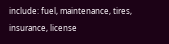include: fuel, maintenance, tires, insurance, license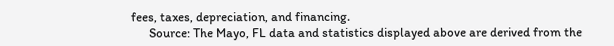fees, taxes, depreciation, and financing.
      Source: The Mayo, FL data and statistics displayed above are derived from the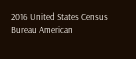2016 United States Census Bureau American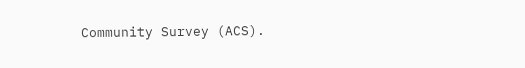Community Survey (ACS).